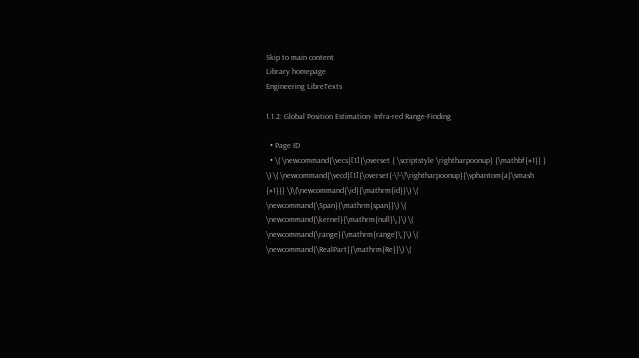Skip to main content
Library homepage
Engineering LibreTexts

1.1.2: Global Position Estimation- Infra-red Range-Finding

  • Page ID
  • \( \newcommand{\vecs}[1]{\overset { \scriptstyle \rightharpoonup} {\mathbf{#1}} } \) \( \newcommand{\vecd}[1]{\overset{-\!-\!\rightharpoonup}{\vphantom{a}\smash {#1}}} \)\(\newcommand{\id}{\mathrm{id}}\) \( \newcommand{\Span}{\mathrm{span}}\) \( \newcommand{\kernel}{\mathrm{null}\,}\) \( \newcommand{\range}{\mathrm{range}\,}\) \( \newcommand{\RealPart}{\mathrm{Re}}\) \(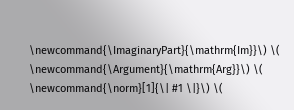\newcommand{\ImaginaryPart}{\mathrm{Im}}\) \( \newcommand{\Argument}{\mathrm{Arg}}\) \( \newcommand{\norm}[1]{\| #1 \|}\) \(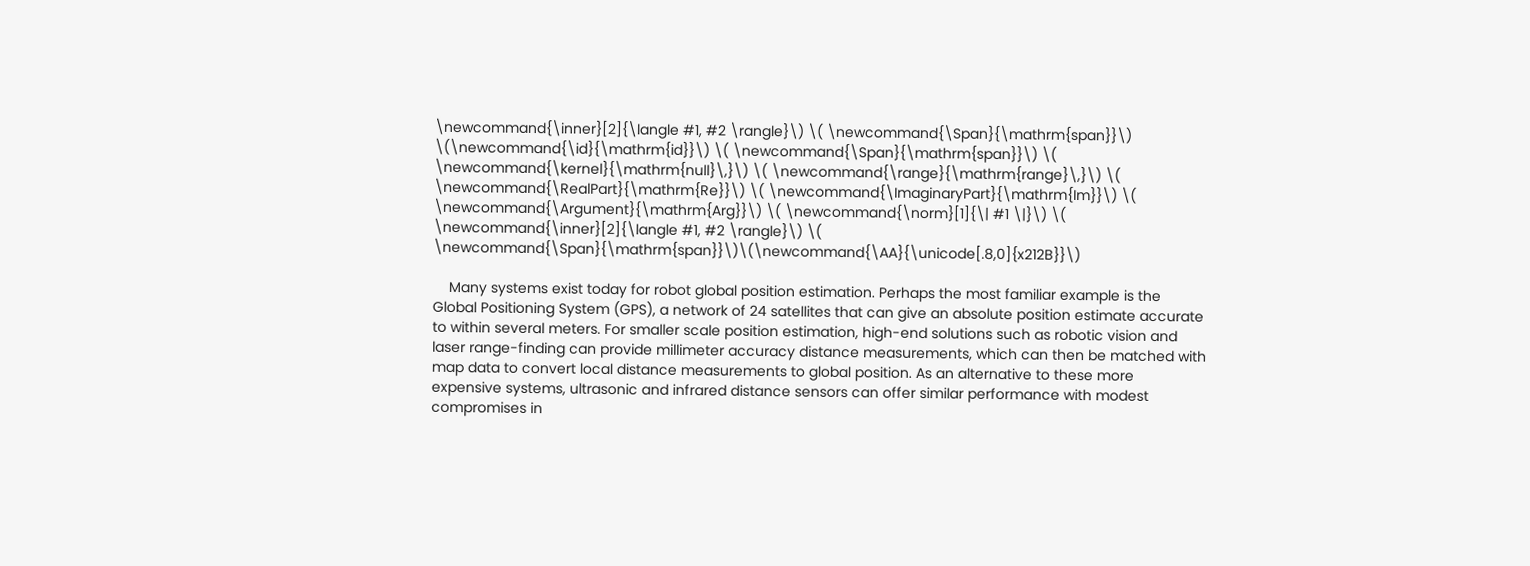\newcommand{\inner}[2]{\langle #1, #2 \rangle}\) \( \newcommand{\Span}{\mathrm{span}}\) \(\newcommand{\id}{\mathrm{id}}\) \( \newcommand{\Span}{\mathrm{span}}\) \( \newcommand{\kernel}{\mathrm{null}\,}\) \( \newcommand{\range}{\mathrm{range}\,}\) \( \newcommand{\RealPart}{\mathrm{Re}}\) \( \newcommand{\ImaginaryPart}{\mathrm{Im}}\) \( \newcommand{\Argument}{\mathrm{Arg}}\) \( \newcommand{\norm}[1]{\| #1 \|}\) \( \newcommand{\inner}[2]{\langle #1, #2 \rangle}\) \( \newcommand{\Span}{\mathrm{span}}\)\(\newcommand{\AA}{\unicode[.8,0]{x212B}}\)

    Many systems exist today for robot global position estimation. Perhaps the most familiar example is the Global Positioning System (GPS), a network of 24 satellites that can give an absolute position estimate accurate to within several meters. For smaller scale position estimation, high-end solutions such as robotic vision and laser range-finding can provide millimeter accuracy distance measurements, which can then be matched with map data to convert local distance measurements to global position. As an alternative to these more expensive systems, ultrasonic and infrared distance sensors can offer similar performance with modest compromises in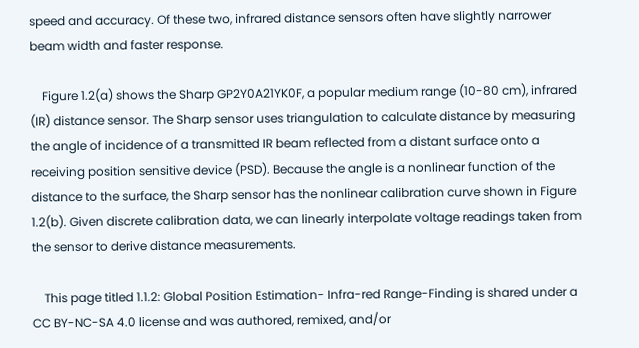speed and accuracy. Of these two, infrared distance sensors often have slightly narrower beam width and faster response.

    Figure 1.2(a) shows the Sharp GP2Y0A21YK0F, a popular medium range (10-80 cm), infrared (IR) distance sensor. The Sharp sensor uses triangulation to calculate distance by measuring the angle of incidence of a transmitted IR beam reflected from a distant surface onto a receiving position sensitive device (PSD). Because the angle is a nonlinear function of the distance to the surface, the Sharp sensor has the nonlinear calibration curve shown in Figure 1.2(b). Given discrete calibration data, we can linearly interpolate voltage readings taken from the sensor to derive distance measurements.

    This page titled 1.1.2: Global Position Estimation- Infra-red Range-Finding is shared under a CC BY-NC-SA 4.0 license and was authored, remixed, and/or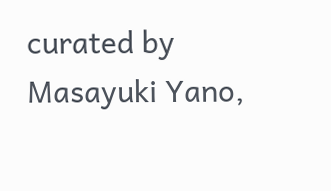curated by Masayuki Yano,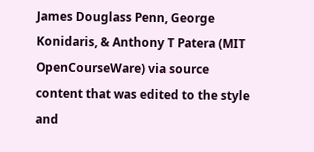James Douglass Penn, George Konidaris, & Anthony T Patera (MIT OpenCourseWare) via source content that was edited to the style and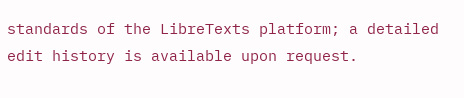standards of the LibreTexts platform; a detailed edit history is available upon request.